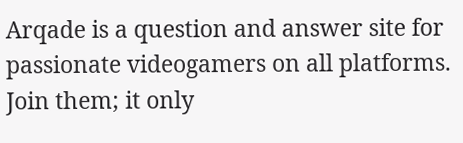Arqade is a question and answer site for passionate videogamers on all platforms. Join them; it only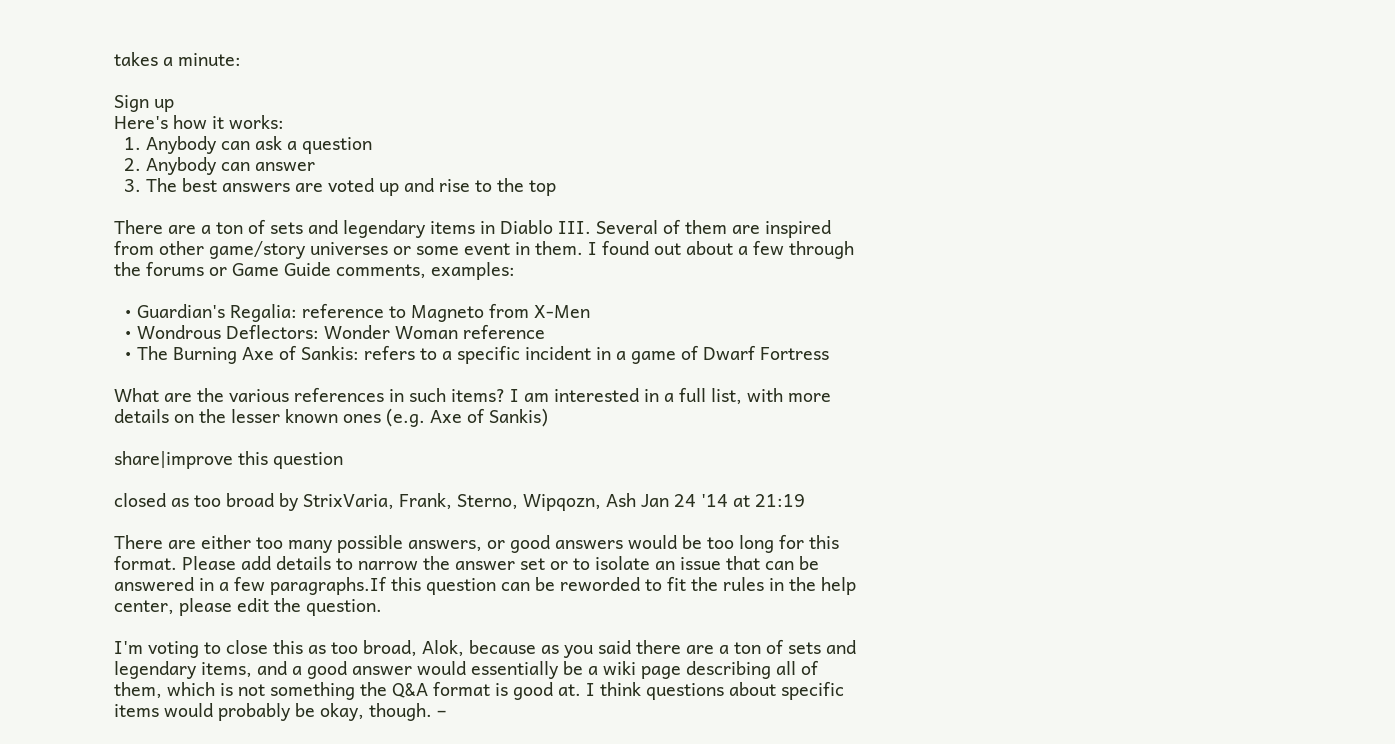takes a minute:

Sign up
Here's how it works:
  1. Anybody can ask a question
  2. Anybody can answer
  3. The best answers are voted up and rise to the top

There are a ton of sets and legendary items in Diablo III. Several of them are inspired from other game/story universes or some event in them. I found out about a few through the forums or Game Guide comments, examples:

  • Guardian's Regalia: reference to Magneto from X-Men
  • Wondrous Deflectors: Wonder Woman reference
  • The Burning Axe of Sankis: refers to a specific incident in a game of Dwarf Fortress

What are the various references in such items? I am interested in a full list, with more details on the lesser known ones (e.g. Axe of Sankis)

share|improve this question

closed as too broad by StrixVaria, Frank, Sterno, Wipqozn, Ash Jan 24 '14 at 21:19

There are either too many possible answers, or good answers would be too long for this format. Please add details to narrow the answer set or to isolate an issue that can be answered in a few paragraphs.If this question can be reworded to fit the rules in the help center, please edit the question.

I'm voting to close this as too broad, Alok, because as you said there are a ton of sets and legendary items, and a good answer would essentially be a wiki page describing all of them, which is not something the Q&A format is good at. I think questions about specific items would probably be okay, though. –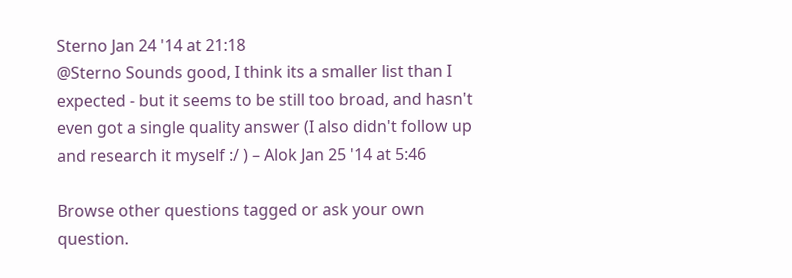Sterno Jan 24 '14 at 21:18
@Sterno Sounds good, I think its a smaller list than I expected - but it seems to be still too broad, and hasn't even got a single quality answer (I also didn't follow up and research it myself :/ ) – Alok Jan 25 '14 at 5:46

Browse other questions tagged or ask your own question.